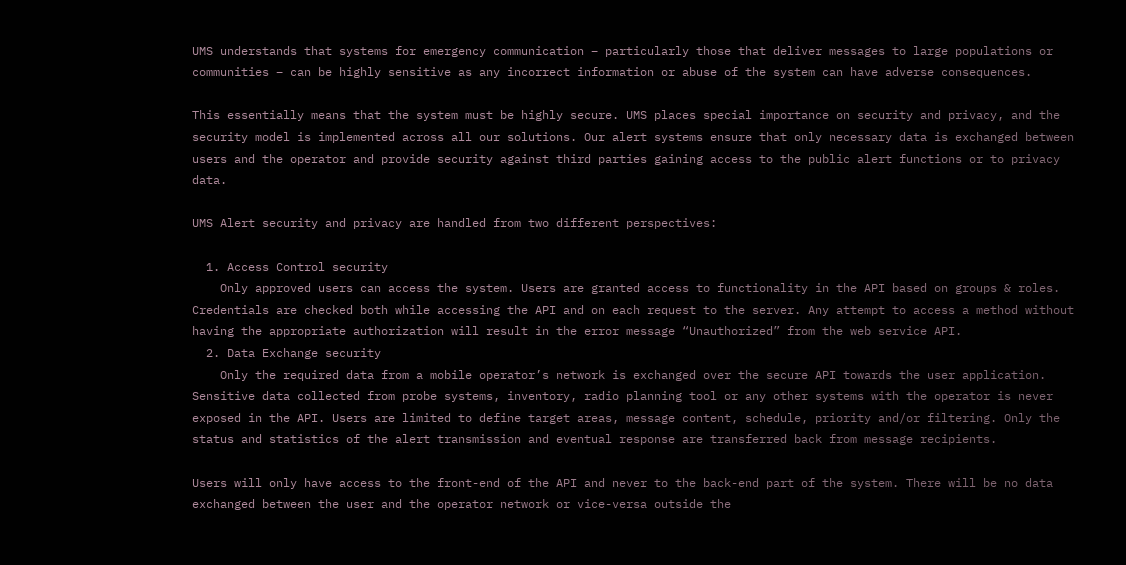UMS understands that systems for emergency communication – particularly those that deliver messages to large populations or communities – can be highly sensitive as any incorrect information or abuse of the system can have adverse consequences.

This essentially means that the system must be highly secure. UMS places special importance on security and privacy, and the security model is implemented across all our solutions. Our alert systems ensure that only necessary data is exchanged between users and the operator and provide security against third parties gaining access to the public alert functions or to privacy data.

UMS Alert security and privacy are handled from two different perspectives:

  1. Access Control security
    Only approved users can access the system. Users are granted access to functionality in the API based on groups & roles. Credentials are checked both while accessing the API and on each request to the server. Any attempt to access a method without having the appropriate authorization will result in the error message “Unauthorized” from the web service API.
  2. Data Exchange security
    Only the required data from a mobile operator’s network is exchanged over the secure API towards the user application. Sensitive data collected from probe systems, inventory, radio planning tool or any other systems with the operator is never exposed in the API. Users are limited to define target areas, message content, schedule, priority and/or filtering. Only the status and statistics of the alert transmission and eventual response are transferred back from message recipients.

Users will only have access to the front-end of the API and never to the back-end part of the system. There will be no data exchanged between the user and the operator network or vice-versa outside the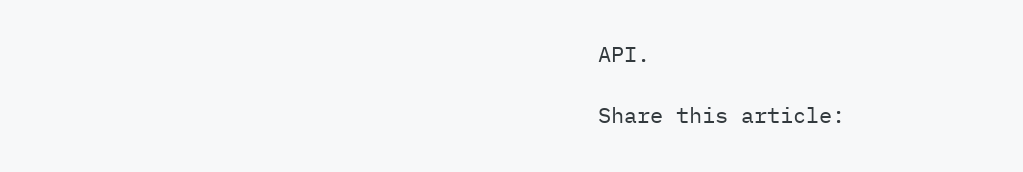API.

Share this article: